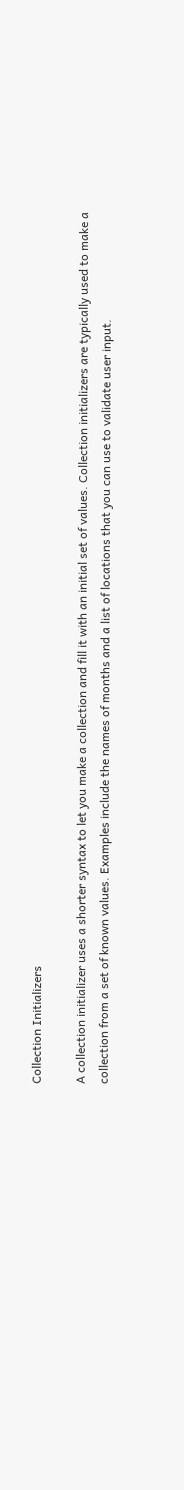Collection Initializers

A collection initializer uses a shorter syntax to let you make a collection and fill it with an initial set of values. Collection initializers are typically used to make a collection from a set of known values. Examples include the names of months and a list of locations that you can use to validate user input.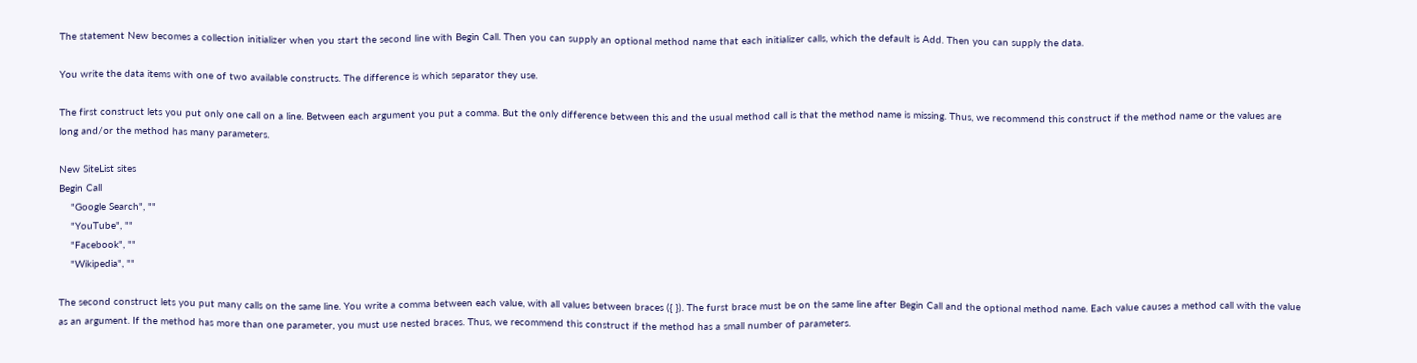The statement New becomes a collection initializer when you start the second line with Begin Call. Then you can supply an optional method name that each initializer calls, which the default is Add. Then you can supply the data.

You write the data items with one of two available constructs. The difference is which separator they use.

The first construct lets you put only one call on a line. Between each argument you put a comma. But the only difference between this and the usual method call is that the method name is missing. Thus, we recommend this construct if the method name or the values are long and/or the method has many parameters.

New SiteList sites
Begin Call
    "Google Search", ""
    "YouTube", ""
    "Facebook", ""
    "Wikipedia", ""

The second construct lets you put many calls on the same line. You write a comma between each value, with all values between braces ({ }). The furst brace must be on the same line after Begin Call and the optional method name. Each value causes a method call with the value as an argument. If the method has more than one parameter, you must use nested braces. Thus, we recommend this construct if the method has a small number of parameters.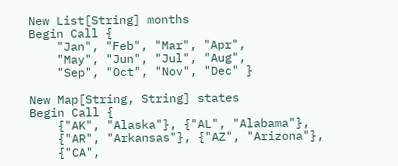New List[String] months
Begin Call {
    "Jan", "Feb", "Mar", "Apr",
    "May", "Jun", "Jul", "Aug",
    "Sep", "Oct", "Nov", "Dec" }

New Map[String, String] states
Begin Call {
    {"AK", "Alaska"}, {"AL", "Alabama"},
    {"AR", "Arkansas"}, {"AZ", "Arizona"},
    {"CA",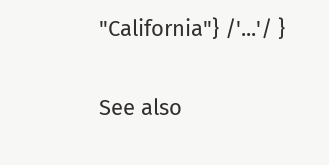"California"} /'...'/ }

See also